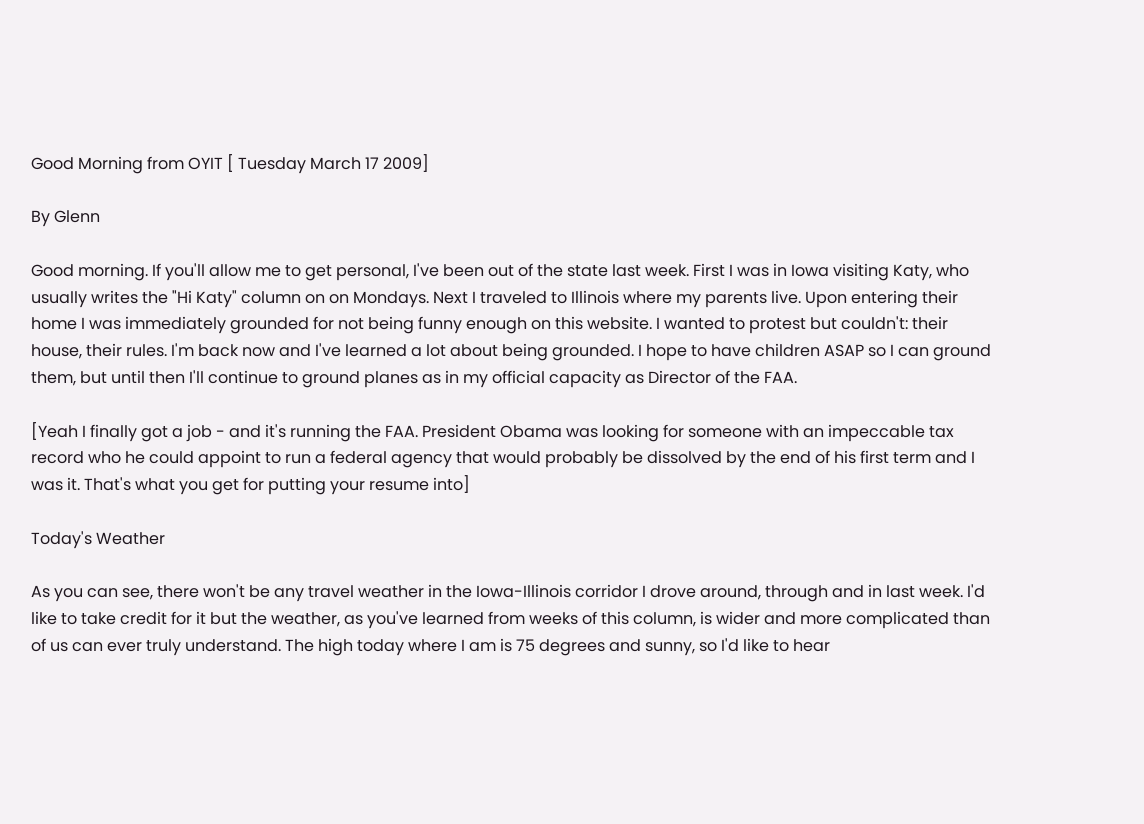Good Morning from OYIT [ Tuesday March 17 2009]

By Glenn

Good morning. If you'll allow me to get personal, I've been out of the state last week. First I was in Iowa visiting Katy, who usually writes the "Hi Katy" column on on Mondays. Next I traveled to Illinois where my parents live. Upon entering their home I was immediately grounded for not being funny enough on this website. I wanted to protest but couldn't: their house, their rules. I'm back now and I've learned a lot about being grounded. I hope to have children ASAP so I can ground them, but until then I'll continue to ground planes as in my official capacity as Director of the FAA.

[Yeah I finally got a job - and it's running the FAA. President Obama was looking for someone with an impeccable tax record who he could appoint to run a federal agency that would probably be dissolved by the end of his first term and I was it. That's what you get for putting your resume into]

Today's Weather

As you can see, there won't be any travel weather in the Iowa-Illinois corridor I drove around, through and in last week. I'd like to take credit for it but the weather, as you've learned from weeks of this column, is wider and more complicated than of us can ever truly understand. The high today where I am is 75 degrees and sunny, so I'd like to hear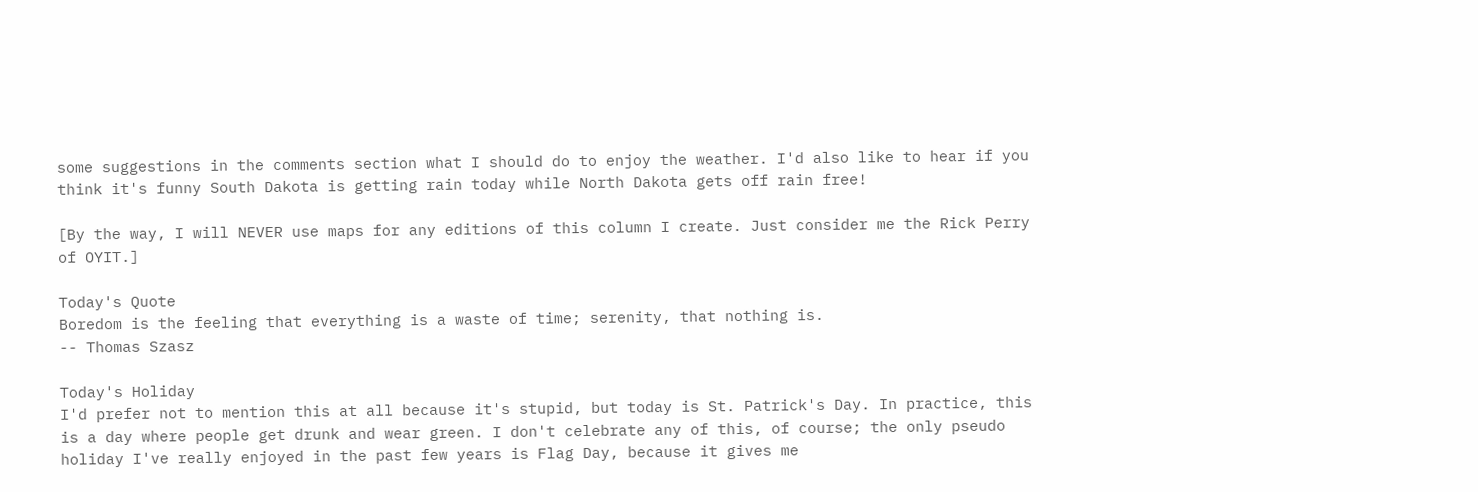some suggestions in the comments section what I should do to enjoy the weather. I'd also like to hear if you think it's funny South Dakota is getting rain today while North Dakota gets off rain free!

[By the way, I will NEVER use maps for any editions of this column I create. Just consider me the Rick Perry of OYIT.]

Today's Quote
Boredom is the feeling that everything is a waste of time; serenity, that nothing is.
-- Thomas Szasz

Today's Holiday
I'd prefer not to mention this at all because it's stupid, but today is St. Patrick's Day. In practice, this is a day where people get drunk and wear green. I don't celebrate any of this, of course; the only pseudo holiday I've really enjoyed in the past few years is Flag Day, because it gives me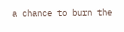a chance to burn the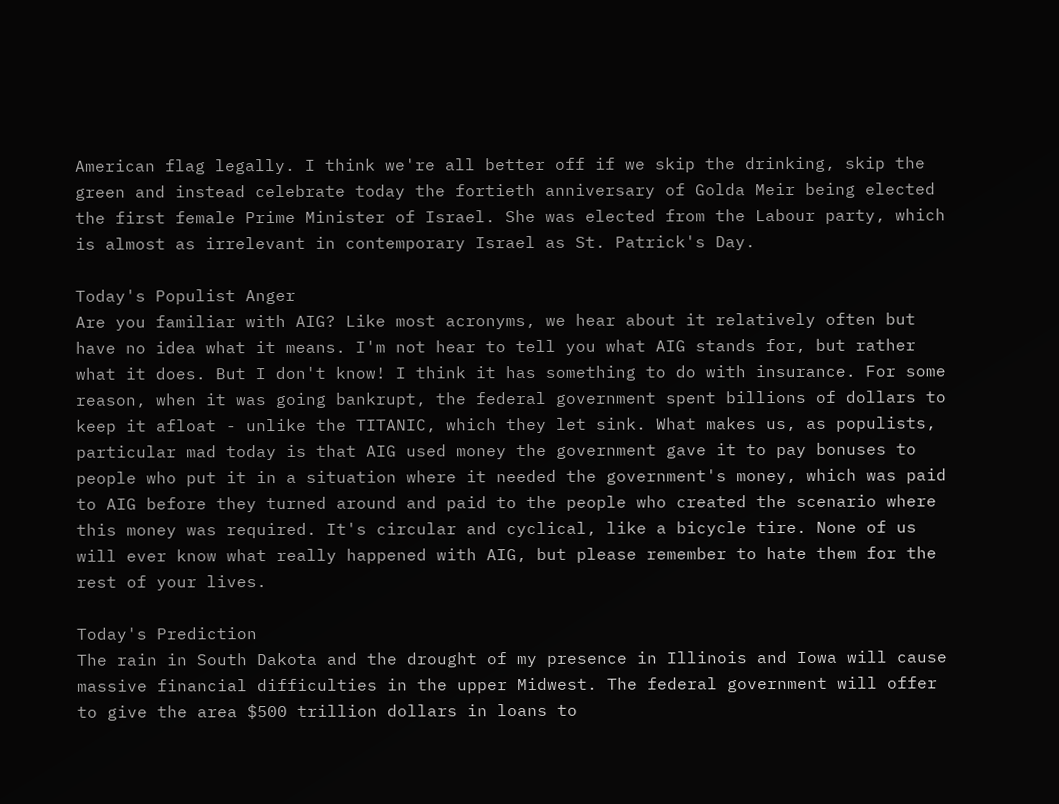American flag legally. I think we're all better off if we skip the drinking, skip the green and instead celebrate today the fortieth anniversary of Golda Meir being elected the first female Prime Minister of Israel. She was elected from the Labour party, which is almost as irrelevant in contemporary Israel as St. Patrick's Day.

Today's Populist Anger
Are you familiar with AIG? Like most acronyms, we hear about it relatively often but have no idea what it means. I'm not hear to tell you what AIG stands for, but rather what it does. But I don't know! I think it has something to do with insurance. For some reason, when it was going bankrupt, the federal government spent billions of dollars to keep it afloat - unlike the TITANIC, which they let sink. What makes us, as populists, particular mad today is that AIG used money the government gave it to pay bonuses to people who put it in a situation where it needed the government's money, which was paid to AIG before they turned around and paid to the people who created the scenario where this money was required. It's circular and cyclical, like a bicycle tire. None of us will ever know what really happened with AIG, but please remember to hate them for the rest of your lives.

Today's Prediction
The rain in South Dakota and the drought of my presence in Illinois and Iowa will cause massive financial difficulties in the upper Midwest. The federal government will offer to give the area $500 trillion dollars in loans to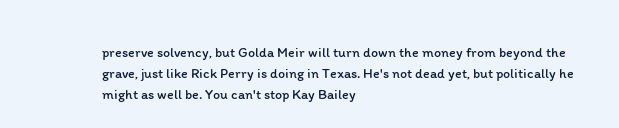preserve solvency, but Golda Meir will turn down the money from beyond the grave, just like Rick Perry is doing in Texas. He's not dead yet, but politically he might as well be. You can't stop Kay Bailey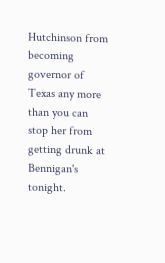Hutchinson from becoming governor of Texas any more than you can stop her from getting drunk at Bennigan's tonight.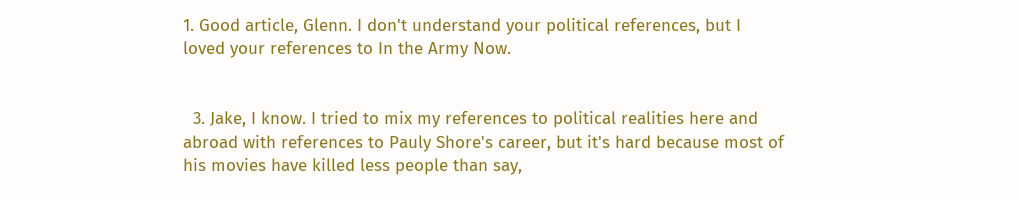1. Good article, Glenn. I don't understand your political references, but I loved your references to In the Army Now.


  3. Jake, I know. I tried to mix my references to political realities here and abroad with references to Pauly Shore's career, but it's hard because most of his movies have killed less people than say,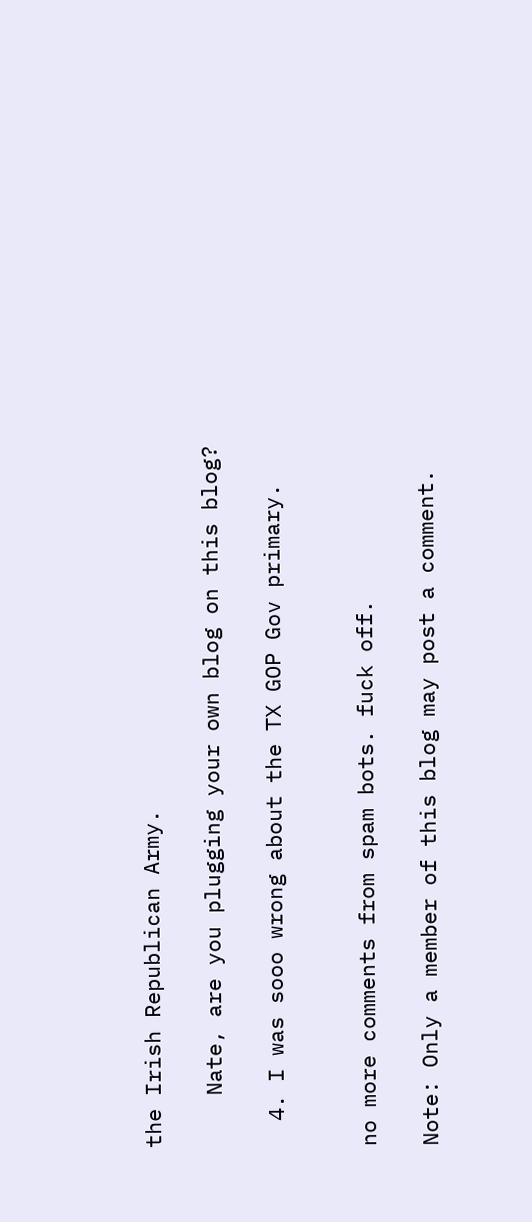the Irish Republican Army.

    Nate, are you plugging your own blog on this blog?

  4. I was sooo wrong about the TX GOP Gov primary.


no more comments from spam bots. fuck off.

Note: Only a member of this blog may post a comment.